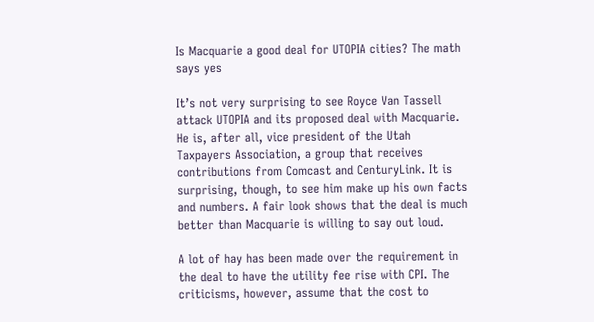Is Macquarie a good deal for UTOPIA cities? The math says yes

It’s not very surprising to see Royce Van Tassell attack UTOPIA and its proposed deal with Macquarie. He is, after all, vice president of the Utah Taxpayers Association, a group that receives contributions from Comcast and CenturyLink. It is surprising, though, to see him make up his own facts and numbers. A fair look shows that the deal is much better than Macquarie is willing to say out loud.

A lot of hay has been made over the requirement in the deal to have the utility fee rise with CPI. The criticisms, however, assume that the cost to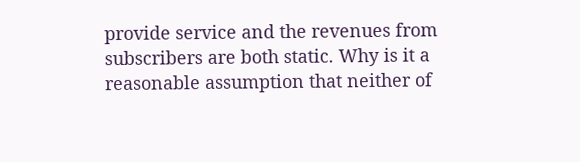provide service and the revenues from subscribers are both static. Why is it a reasonable assumption that neither of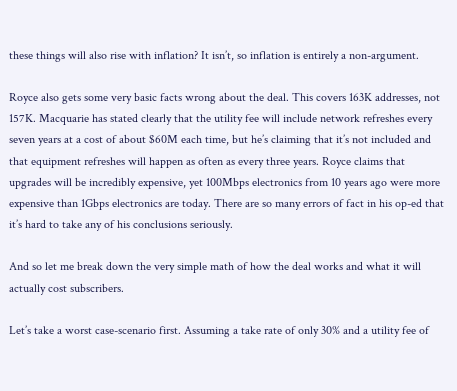these things will also rise with inflation? It isn’t, so inflation is entirely a non-argument.

Royce also gets some very basic facts wrong about the deal. This covers 163K addresses, not 157K. Macquarie has stated clearly that the utility fee will include network refreshes every seven years at a cost of about $60M each time, but he’s claiming that it’s not included and that equipment refreshes will happen as often as every three years. Royce claims that upgrades will be incredibly expensive, yet 100Mbps electronics from 10 years ago were more expensive than 1Gbps electronics are today. There are so many errors of fact in his op-ed that it’s hard to take any of his conclusions seriously.

And so let me break down the very simple math of how the deal works and what it will actually cost subscribers.

Let’s take a worst case-scenario first. Assuming a take rate of only 30% and a utility fee of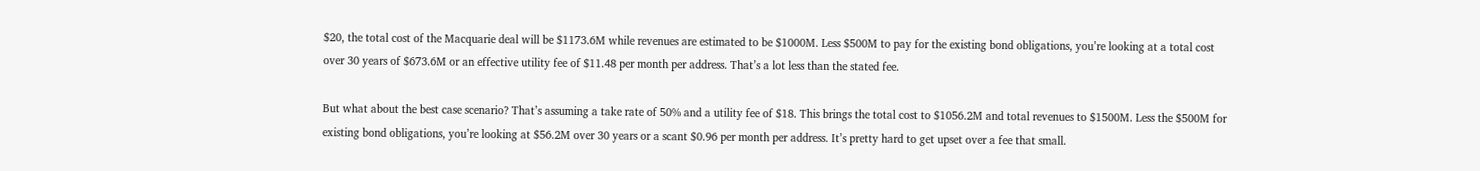$20, the total cost of the Macquarie deal will be $1173.6M while revenues are estimated to be $1000M. Less $500M to pay for the existing bond obligations, you’re looking at a total cost over 30 years of $673.6M or an effective utility fee of $11.48 per month per address. That’s a lot less than the stated fee.

But what about the best case scenario? That’s assuming a take rate of 50% and a utility fee of $18. This brings the total cost to $1056.2M and total revenues to $1500M. Less the $500M for existing bond obligations, you’re looking at $56.2M over 30 years or a scant $0.96 per month per address. It’s pretty hard to get upset over a fee that small.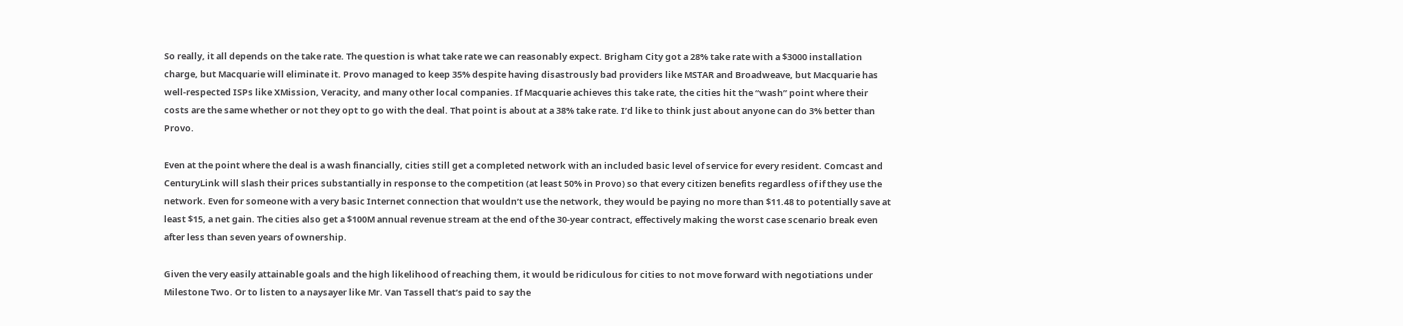So really, it all depends on the take rate. The question is what take rate we can reasonably expect. Brigham City got a 28% take rate with a $3000 installation charge, but Macquarie will eliminate it. Provo managed to keep 35% despite having disastrously bad providers like MSTAR and Broadweave, but Macquarie has well-respected ISPs like XMission, Veracity, and many other local companies. If Macquarie achieves this take rate, the cities hit the “wash” point where their costs are the same whether or not they opt to go with the deal. That point is about at a 38% take rate. I’d like to think just about anyone can do 3% better than Provo.

Even at the point where the deal is a wash financially, cities still get a completed network with an included basic level of service for every resident. Comcast and CenturyLink will slash their prices substantially in response to the competition (at least 50% in Provo) so that every citizen benefits regardless of if they use the network. Even for someone with a very basic Internet connection that wouldn’t use the network, they would be paying no more than $11.48 to potentially save at least $15, a net gain. The cities also get a $100M annual revenue stream at the end of the 30-year contract, effectively making the worst case scenario break even after less than seven years of ownership.

Given the very easily attainable goals and the high likelihood of reaching them, it would be ridiculous for cities to not move forward with negotiations under Milestone Two. Or to listen to a naysayer like Mr. Van Tassell that’s paid to say the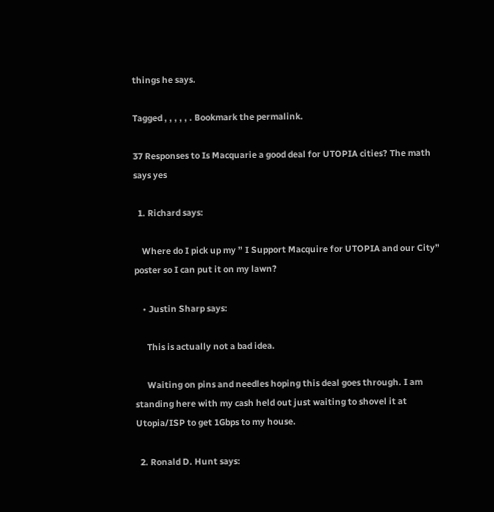things he says.

Tagged , , , , , . Bookmark the permalink.

37 Responses to Is Macquarie a good deal for UTOPIA cities? The math says yes

  1. Richard says:

    Where do I pick up my ” I Support Macquire for UTOPIA and our City” poster so I can put it on my lawn?

    • Justin Sharp says:

      This is actually not a bad idea.

      Waiting on pins and needles hoping this deal goes through. I am standing here with my cash held out just waiting to shovel it at Utopia/ISP to get 1Gbps to my house.

  2. Ronald D. Hunt says: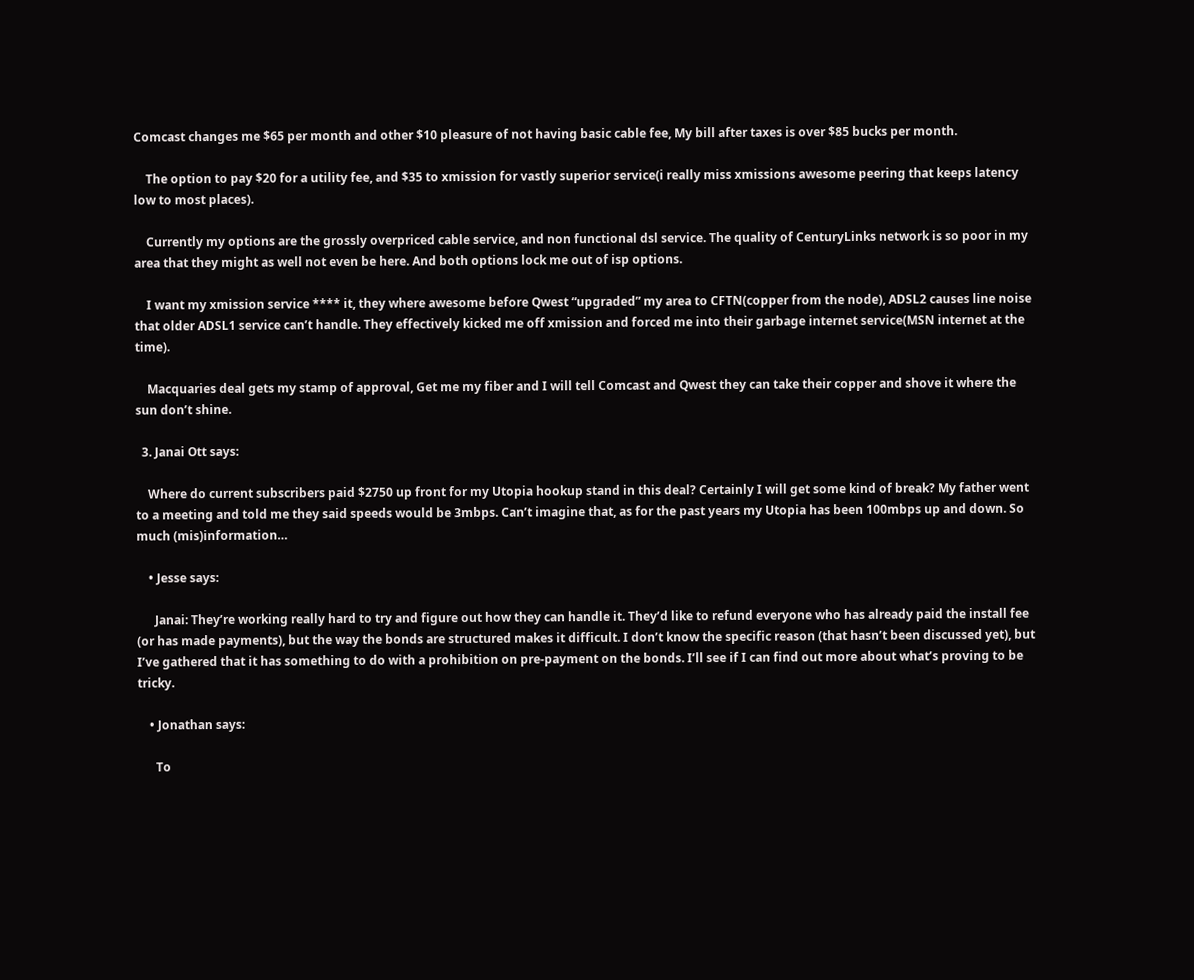Comcast changes me $65 per month and other $10 pleasure of not having basic cable fee, My bill after taxes is over $85 bucks per month.

    The option to pay $20 for a utility fee, and $35 to xmission for vastly superior service(i really miss xmissions awesome peering that keeps latency low to most places).

    Currently my options are the grossly overpriced cable service, and non functional dsl service. The quality of CenturyLinks network is so poor in my area that they might as well not even be here. And both options lock me out of isp options.

    I want my xmission service **** it, they where awesome before Qwest “upgraded” my area to CFTN(copper from the node), ADSL2 causes line noise that older ADSL1 service can’t handle. They effectively kicked me off xmission and forced me into their garbage internet service(MSN internet at the time).

    Macquaries deal gets my stamp of approval, Get me my fiber and I will tell Comcast and Qwest they can take their copper and shove it where the sun don’t shine.

  3. Janai Ott says:

    Where do current subscribers paid $2750 up front for my Utopia hookup stand in this deal? Certainly I will get some kind of break? My father went to a meeting and told me they said speeds would be 3mbps. Can’t imagine that, as for the past years my Utopia has been 100mbps up and down. So much (mis)information…

    • Jesse says:

      Janai: They’re working really hard to try and figure out how they can handle it. They’d like to refund everyone who has already paid the install fee (or has made payments), but the way the bonds are structured makes it difficult. I don’t know the specific reason (that hasn’t been discussed yet), but I’ve gathered that it has something to do with a prohibition on pre-payment on the bonds. I’ll see if I can find out more about what’s proving to be tricky.

    • Jonathan says:

      To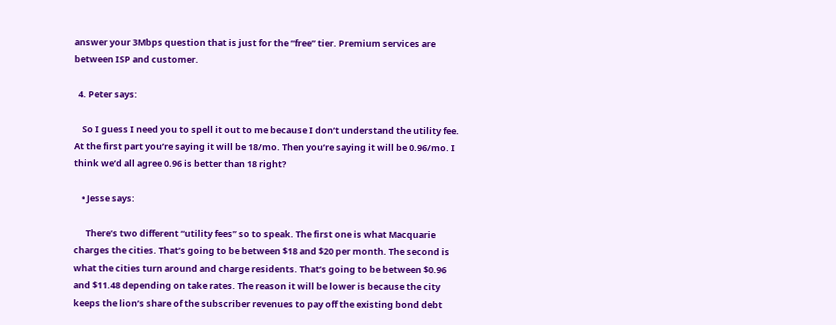answer your 3Mbps question that is just for the “free” tier. Premium services are between ISP and customer.

  4. Peter says:

    So I guess I need you to spell it out to me because I don’t understand the utility fee. At the first part you’re saying it will be 18/mo. Then you’re saying it will be 0.96/mo. I think we’d all agree 0.96 is better than 18 right?

    • Jesse says:

      There’s two different “utility fees” so to speak. The first one is what Macquarie charges the cities. That’s going to be between $18 and $20 per month. The second is what the cities turn around and charge residents. That’s going to be between $0.96 and $11.48 depending on take rates. The reason it will be lower is because the city keeps the lion’s share of the subscriber revenues to pay off the existing bond debt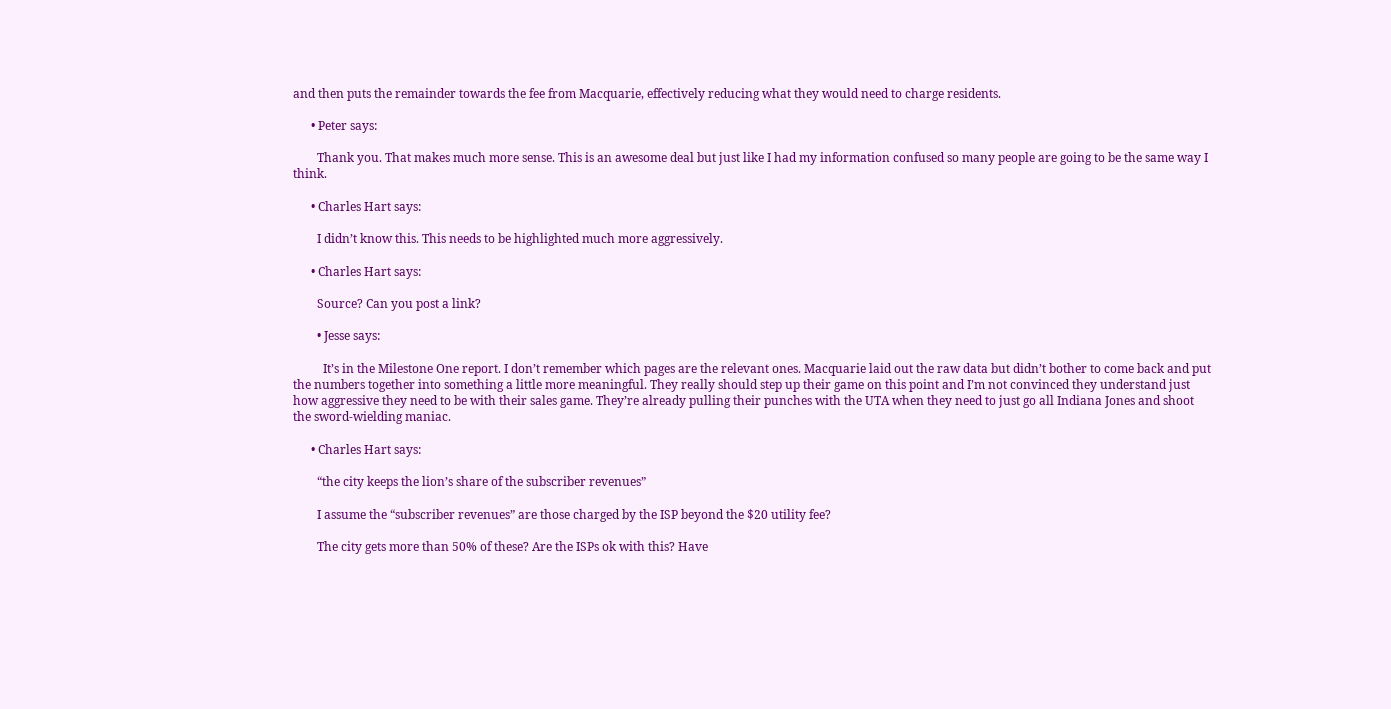and then puts the remainder towards the fee from Macquarie, effectively reducing what they would need to charge residents.

      • Peter says:

        Thank you. That makes much more sense. This is an awesome deal but just like I had my information confused so many people are going to be the same way I think.

      • Charles Hart says:

        I didn’t know this. This needs to be highlighted much more aggressively.

      • Charles Hart says:

        Source? Can you post a link?

        • Jesse says:

          It’s in the Milestone One report. I don’t remember which pages are the relevant ones. Macquarie laid out the raw data but didn’t bother to come back and put the numbers together into something a little more meaningful. They really should step up their game on this point and I’m not convinced they understand just how aggressive they need to be with their sales game. They’re already pulling their punches with the UTA when they need to just go all Indiana Jones and shoot the sword-wielding maniac.

      • Charles Hart says:

        “the city keeps the lion’s share of the subscriber revenues”

        I assume the “subscriber revenues” are those charged by the ISP beyond the $20 utility fee?

        The city gets more than 50% of these? Are the ISPs ok with this? Have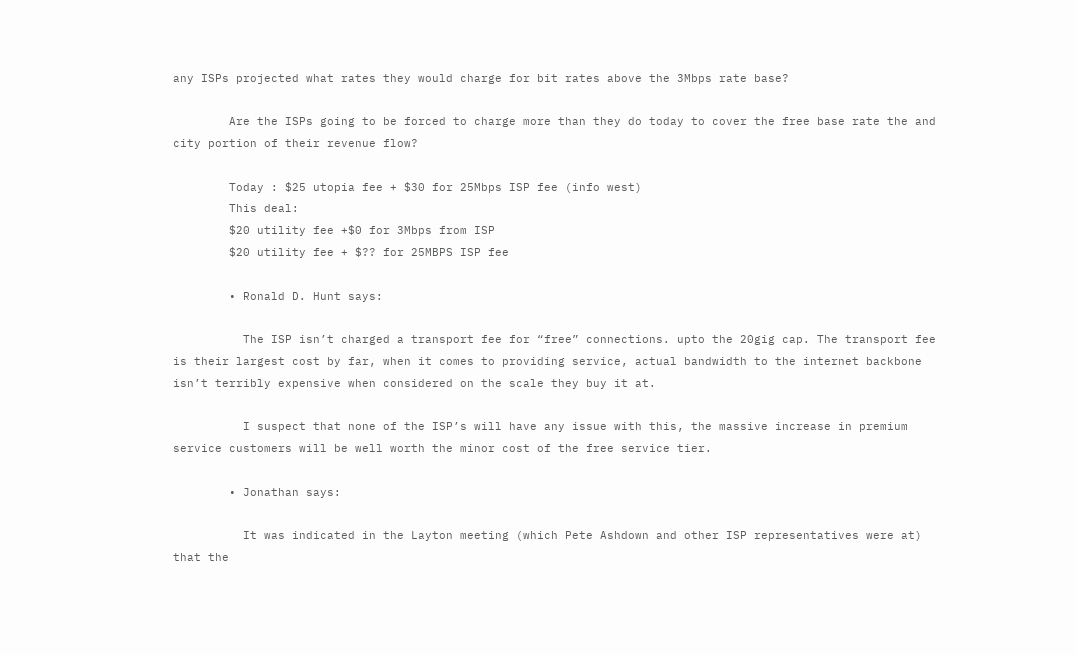any ISPs projected what rates they would charge for bit rates above the 3Mbps rate base?

        Are the ISPs going to be forced to charge more than they do today to cover the free base rate the and city portion of their revenue flow?

        Today : $25 utopia fee + $30 for 25Mbps ISP fee (info west)
        This deal:
        $20 utility fee +$0 for 3Mbps from ISP
        $20 utility fee + $?? for 25MBPS ISP fee

        • Ronald D. Hunt says:

          The ISP isn’t charged a transport fee for “free” connections. upto the 20gig cap. The transport fee is their largest cost by far, when it comes to providing service, actual bandwidth to the internet backbone isn’t terribly expensive when considered on the scale they buy it at.

          I suspect that none of the ISP’s will have any issue with this, the massive increase in premium service customers will be well worth the minor cost of the free service tier.

        • Jonathan says:

          It was indicated in the Layton meeting (which Pete Ashdown and other ISP representatives were at) that the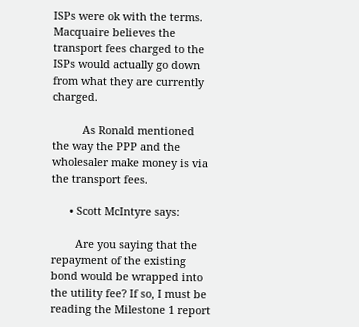ISPs were ok with the terms. Macquaire believes the transport fees charged to the ISPs would actually go down from what they are currently charged.

          As Ronald mentioned the way the PPP and the wholesaler make money is via the transport fees.

      • Scott McIntyre says:

        Are you saying that the repayment of the existing bond would be wrapped into the utility fee? If so, I must be reading the Milestone 1 report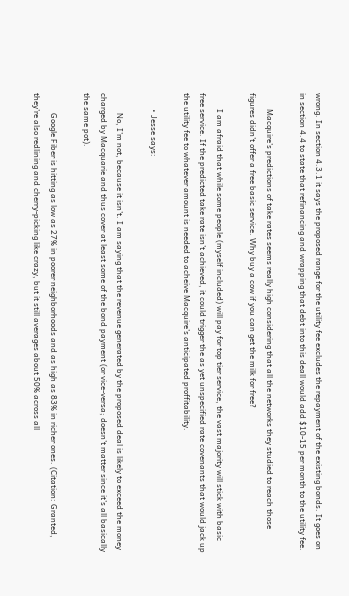wrong. In section 4.3.1 it says the proposed range for the utility fee excludes the repayment of the existing bonds. It goes on in section 4.4 to state that refinancing and wrapping that debt into this deall would add $10-15 per month to the utility fee.

        Macquire’s predictions of take rates seems really high considering that all the networks they studied to reach those figures didn’t offer a free basic service. Why buy a cow if you can get the milk for free?

        I am afraid that while some people (myself included) will pay for top tier service, the vast majority will stick with basic free service. If the predicted take rate isn’t achieved, it could trigger the as yet unspecified rate covenants that would jack up the utility fee to whatever amount is needed to acheive Macquire’s anticipated proffitability.

        • Jesse says:

          No, I’m not, because it isn’t. I am saying that the revenue generated by the proposed deal is likely to exceed the money charged by Macquarie and thus cover at least some of the bond payment (or vice-versa; doesn’t matter since it’s all basically the same pot).

          Google Fiber is hitting as low as 27% in poorer neighborhoods and as high as 83% in richer ones. (Citation: Granted, they’re also redlining and cherry-picking like crazy, but it still averages about 50% across all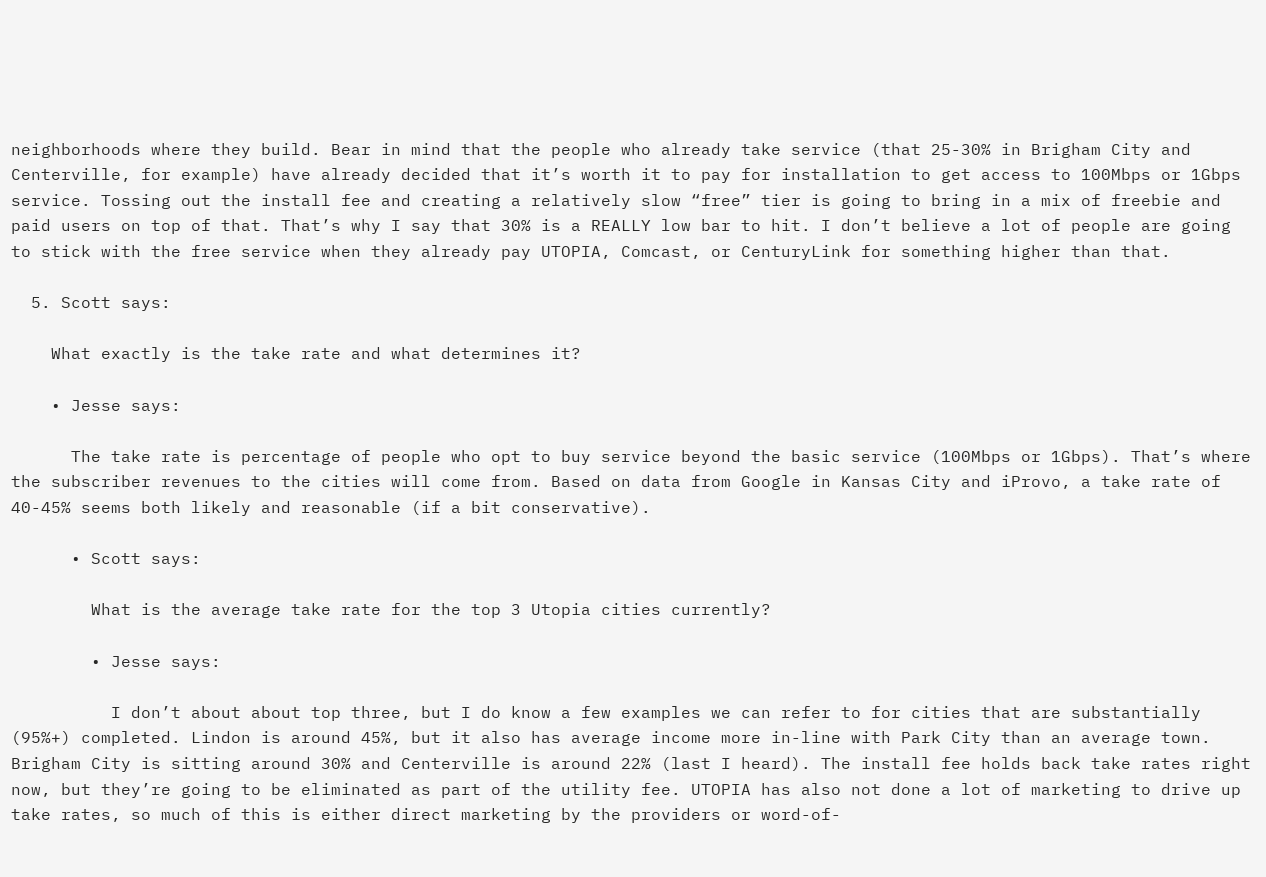neighborhoods where they build. Bear in mind that the people who already take service (that 25-30% in Brigham City and Centerville, for example) have already decided that it’s worth it to pay for installation to get access to 100Mbps or 1Gbps service. Tossing out the install fee and creating a relatively slow “free” tier is going to bring in a mix of freebie and paid users on top of that. That’s why I say that 30% is a REALLY low bar to hit. I don’t believe a lot of people are going to stick with the free service when they already pay UTOPIA, Comcast, or CenturyLink for something higher than that.

  5. Scott says:

    What exactly is the take rate and what determines it?

    • Jesse says:

      The take rate is percentage of people who opt to buy service beyond the basic service (100Mbps or 1Gbps). That’s where the subscriber revenues to the cities will come from. Based on data from Google in Kansas City and iProvo, a take rate of 40-45% seems both likely and reasonable (if a bit conservative).

      • Scott says:

        What is the average take rate for the top 3 Utopia cities currently?

        • Jesse says:

          I don’t about about top three, but I do know a few examples we can refer to for cities that are substantially (95%+) completed. Lindon is around 45%, but it also has average income more in-line with Park City than an average town. Brigham City is sitting around 30% and Centerville is around 22% (last I heard). The install fee holds back take rates right now, but they’re going to be eliminated as part of the utility fee. UTOPIA has also not done a lot of marketing to drive up take rates, so much of this is either direct marketing by the providers or word-of-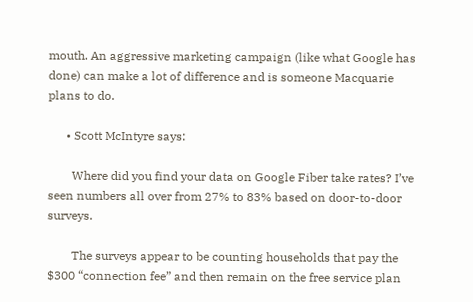mouth. An aggressive marketing campaign (like what Google has done) can make a lot of difference and is someone Macquarie plans to do.

      • Scott McIntyre says:

        Where did you find your data on Google Fiber take rates? I’ve seen numbers all over from 27% to 83% based on door-to-door surveys.

        The surveys appear to be counting households that pay the $300 “connection fee” and then remain on the free service plan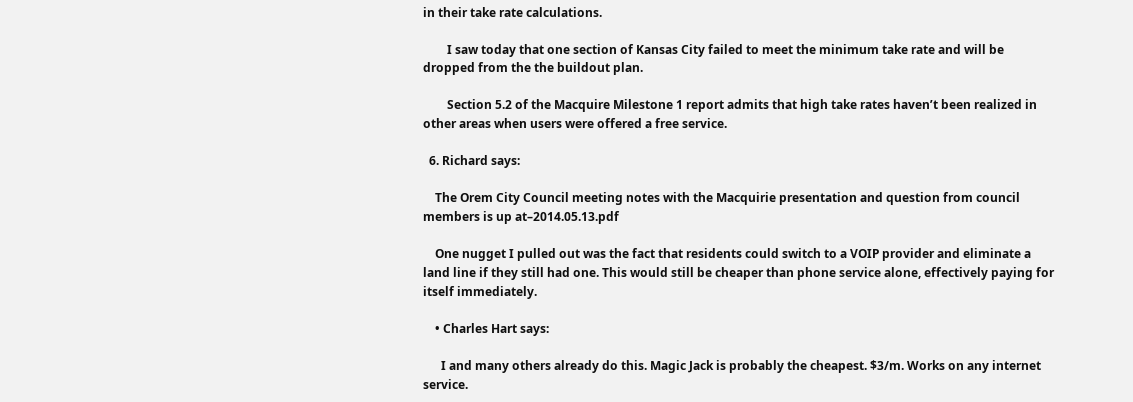in their take rate calculations.

        I saw today that one section of Kansas City failed to meet the minimum take rate and will be dropped from the the buildout plan.

        Section 5.2 of the Macquire Milestone 1 report admits that high take rates haven’t been realized in other areas when users were offered a free service.

  6. Richard says:

    The Orem City Council meeting notes with the Macquirie presentation and question from council members is up at–2014.05.13.pdf

    One nugget I pulled out was the fact that residents could switch to a VOIP provider and eliminate a land line if they still had one. This would still be cheaper than phone service alone, effectively paying for itself immediately.

    • Charles Hart says:

      I and many others already do this. Magic Jack is probably the cheapest. $3/m. Works on any internet service.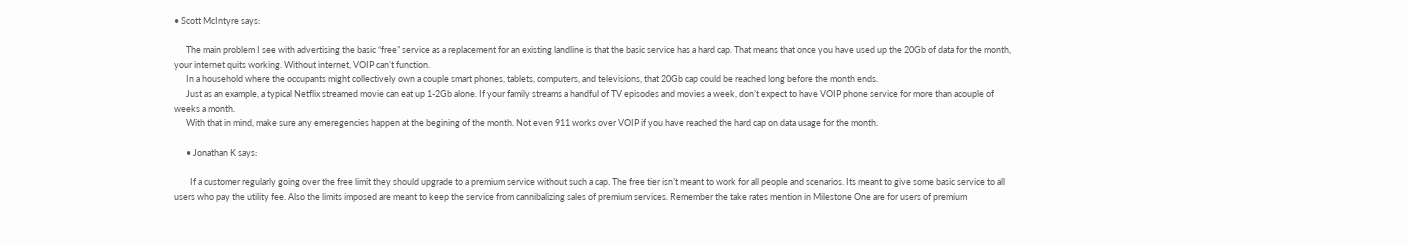• Scott McIntyre says:

      The main problem I see with advertising the basic “free” service as a replacement for an existing landline is that the basic service has a hard cap. That means that once you have used up the 20Gb of data for the month, your internet quits working. Without internet, VOIP can’t function.
      In a household where the occupants might collectively own a couple smart phones, tablets, computers, and televisions, that 20Gb cap could be reached long before the month ends.
      Just as an example, a typical Netflix streamed movie can eat up 1-2Gb alone. If your family streams a handful of TV episodes and movies a week, don’t expect to have VOIP phone service for more than acouple of weeks a month.
      With that in mind, make sure any emeregencies happen at the begining of the month. Not even 911 works over VOIP if you have reached the hard cap on data usage for the month.

      • Jonathan K says:

        If a customer regularly going over the free limit they should upgrade to a premium service without such a cap. The free tier isn’t meant to work for all people and scenarios. Its meant to give some basic service to all users who pay the utility fee. Also the limits imposed are meant to keep the service from cannibalizing sales of premium services. Remember the take rates mention in Milestone One are for users of premium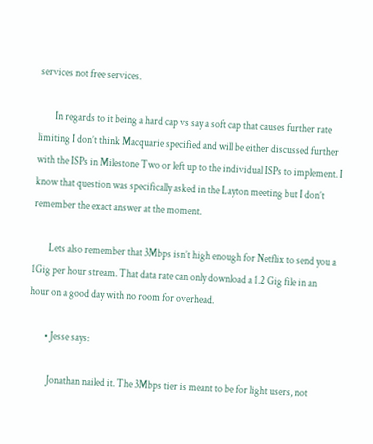services not free services.

        In regards to it being a hard cap vs say a soft cap that causes further rate limiting I don’t think Macquarie specified and will be either discussed further with the ISPs in Milestone Two or left up to the individual ISPs to implement. I know that question was specifically asked in the Layton meeting but I don’t remember the exact answer at the moment.

        Lets also remember that 3Mbps isn’t high enough for Netflix to send you a 1Gig per hour stream. That data rate can only download a 1.2 Gig file in an hour on a good day with no room for overhead.

        • Jesse says:

          Jonathan nailed it. The 3Mbps tier is meant to be for light users, not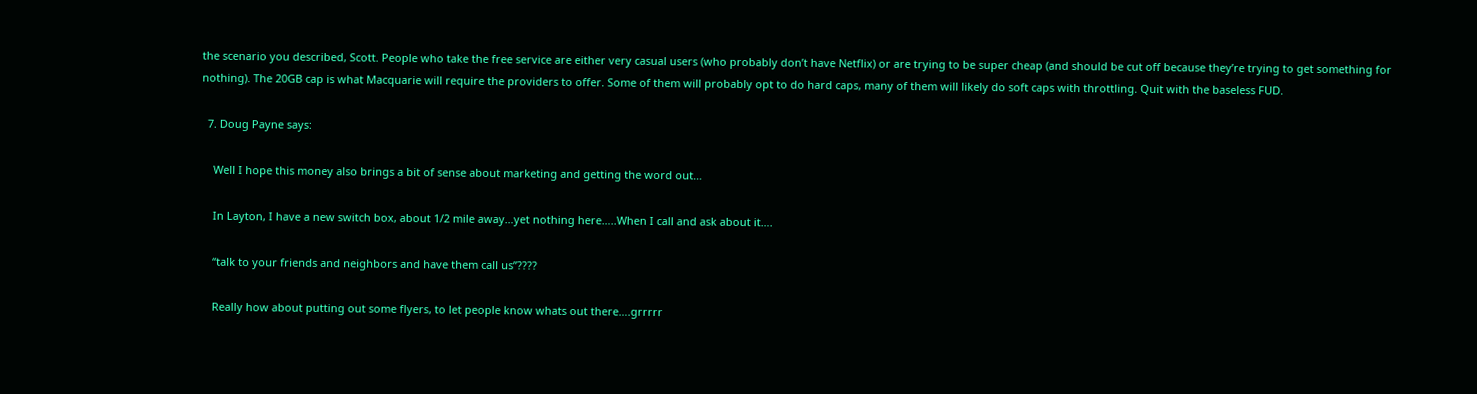the scenario you described, Scott. People who take the free service are either very casual users (who probably don’t have Netflix) or are trying to be super cheap (and should be cut off because they’re trying to get something for nothing). The 20GB cap is what Macquarie will require the providers to offer. Some of them will probably opt to do hard caps, many of them will likely do soft caps with throttling. Quit with the baseless FUD.

  7. Doug Payne says:

    Well I hope this money also brings a bit of sense about marketing and getting the word out…

    In Layton, I have a new switch box, about 1/2 mile away…yet nothing here…..When I call and ask about it….

    “talk to your friends and neighbors and have them call us”????

    Really how about putting out some flyers, to let people know whats out there….grrrrr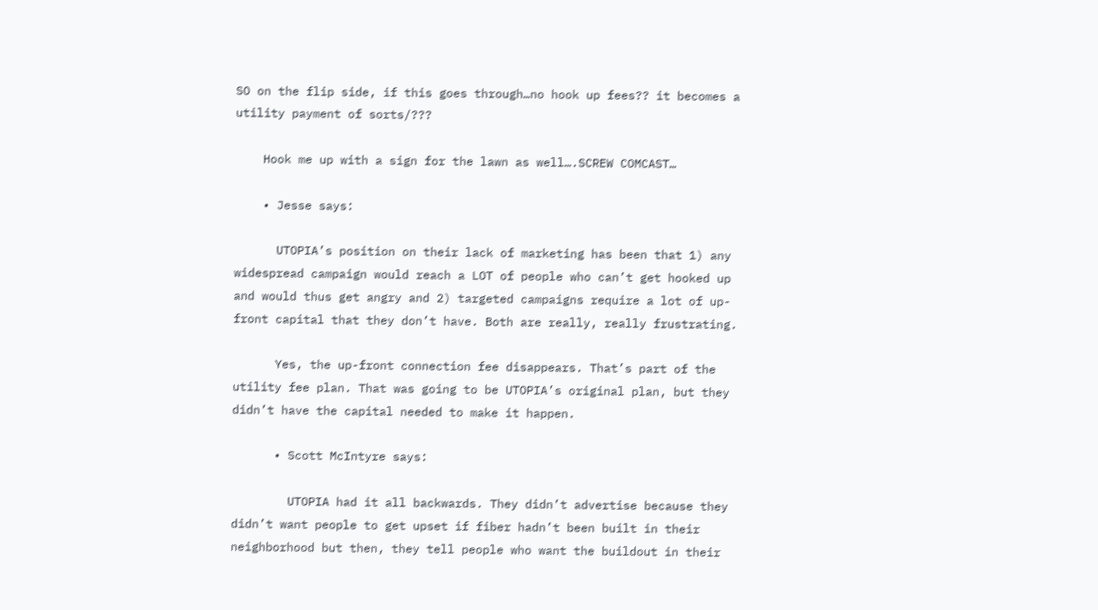SO on the flip side, if this goes through…no hook up fees?? it becomes a utility payment of sorts/???

    Hook me up with a sign for the lawn as well….SCREW COMCAST…

    • Jesse says:

      UTOPIA’s position on their lack of marketing has been that 1) any widespread campaign would reach a LOT of people who can’t get hooked up and would thus get angry and 2) targeted campaigns require a lot of up-front capital that they don’t have. Both are really, really frustrating.

      Yes, the up-front connection fee disappears. That’s part of the utility fee plan. That was going to be UTOPIA’s original plan, but they didn’t have the capital needed to make it happen.

      • Scott McIntyre says:

        UTOPIA had it all backwards. They didn’t advertise because they didn’t want people to get upset if fiber hadn’t been built in their neighborhood but then, they tell people who want the buildout in their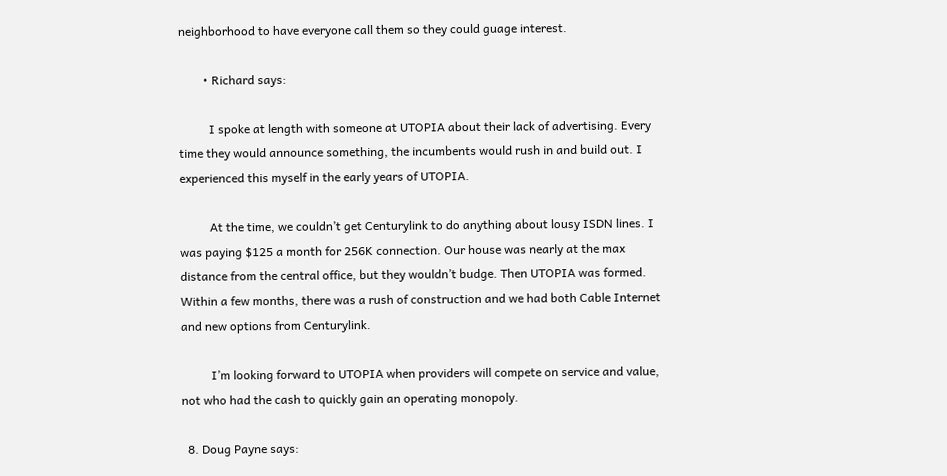neighborhood to have everyone call them so they could guage interest.

        • Richard says:

          I spoke at length with someone at UTOPIA about their lack of advertising. Every time they would announce something, the incumbents would rush in and build out. I experienced this myself in the early years of UTOPIA.

          At the time, we couldn’t get Centurylink to do anything about lousy ISDN lines. I was paying $125 a month for 256K connection. Our house was nearly at the max distance from the central office, but they wouldn’t budge. Then UTOPIA was formed. Within a few months, there was a rush of construction and we had both Cable Internet and new options from Centurylink.

          I’m looking forward to UTOPIA when providers will compete on service and value, not who had the cash to quickly gain an operating monopoly.

  8. Doug Payne says: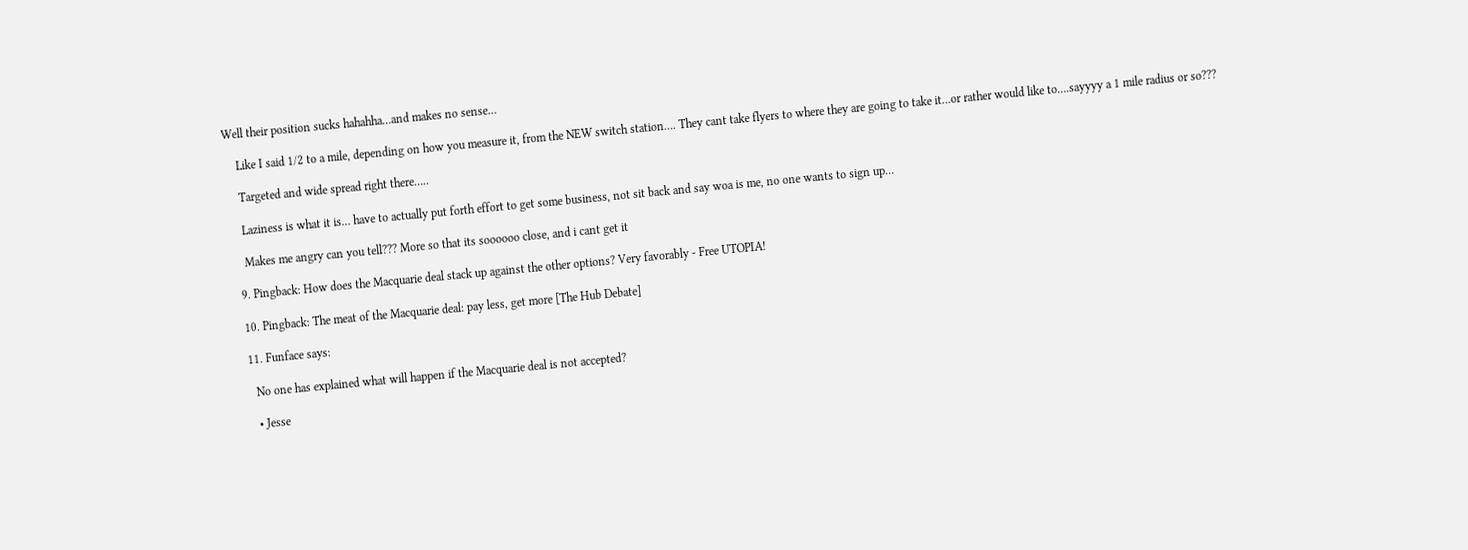Well their position sucks hahahha…and makes no sense…

    Like I said 1/2 to a mile, depending on how you measure it, from the NEW switch station…. They cant take flyers to where they are going to take it…or rather would like to….sayyyy a 1 mile radius or so???

    Targeted and wide spread right there…..

    Laziness is what it is… have to actually put forth effort to get some business, not sit back and say woa is me, no one wants to sign up…

    Makes me angry can you tell??? More so that its soooooo close, and i cant get it

  9. Pingback: How does the Macquarie deal stack up against the other options? Very favorably - Free UTOPIA!

  10. Pingback: The meat of the Macquarie deal: pay less, get more [The Hub Debate]

  11. Funface says:

    No one has explained what will happen if the Macquarie deal is not accepted?

    • Jesse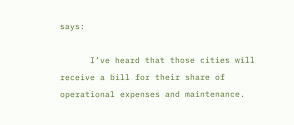says:

      I’ve heard that those cities will receive a bill for their share of operational expenses and maintenance.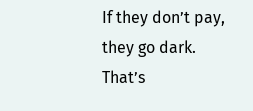If they don’t pay, they go dark. That’s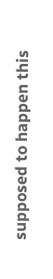supposed to happen this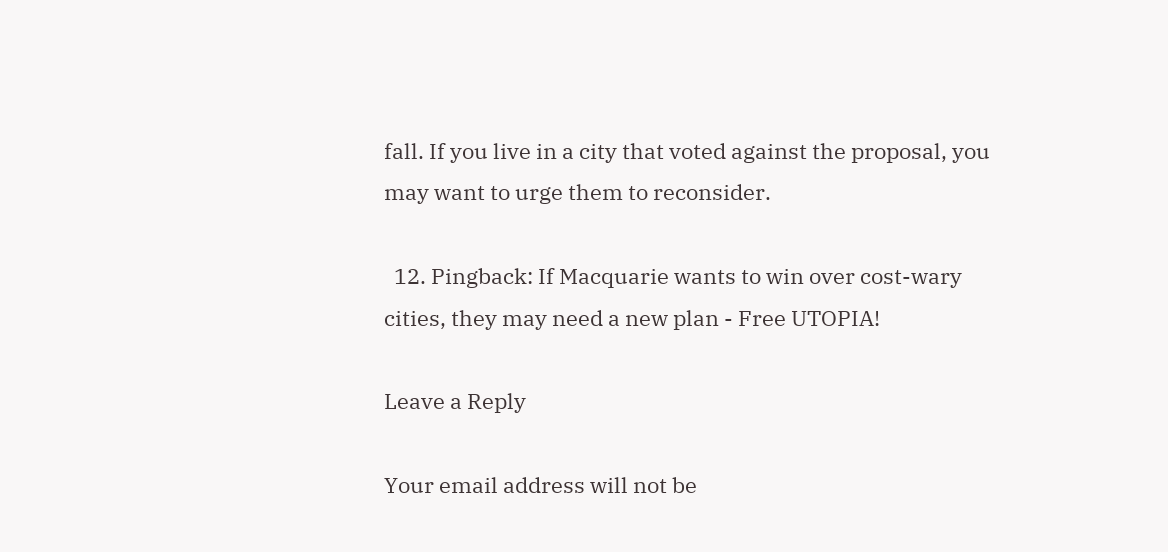fall. If you live in a city that voted against the proposal, you may want to urge them to reconsider.

  12. Pingback: If Macquarie wants to win over cost-wary cities, they may need a new plan - Free UTOPIA!

Leave a Reply

Your email address will not be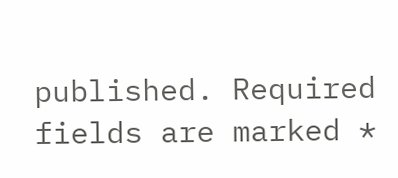published. Required fields are marked *